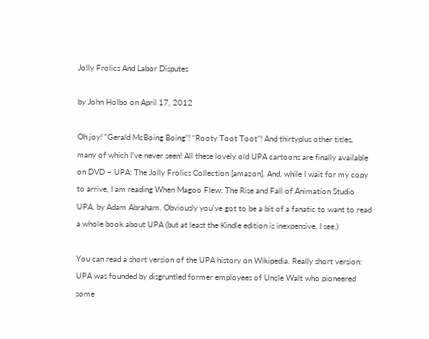Jolly Frolics And Labor Disputes

by John Holbo on April 17, 2012

Oh joy! “Gerald McBoing Boing”! “Rooty Toot Toot”! And thirtyplus other titles, many of which I’ve never seen! All these lovely old UPA cartoons are finally available on DVD – UPA: The Jolly Frolics Collection [amazon]. And, while I wait for my copy to arrive, I am reading When Magoo Flew: The Rise and Fall of Animation Studio UPA, by Adam Abraham. Obviously you’ve got to be a bit of a fanatic to want to read a whole book about UPA (but at least the Kindle edition is inexpensive, I see.)

You can read a short version of the UPA history on Wikipedia. Really short version: UPA was founded by disgruntled former employees of Uncle Walt who pioneered some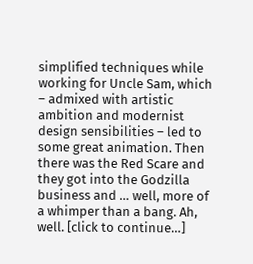simplified techniques while working for Uncle Sam, which – admixed with artistic ambition and modernist design sensibilities – led to some great animation. Then there was the Red Scare and they got into the Godzilla business and … well, more of a whimper than a bang. Ah, well. [click to continue…]